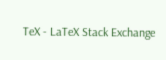TeX - LaTeX Stack Exchange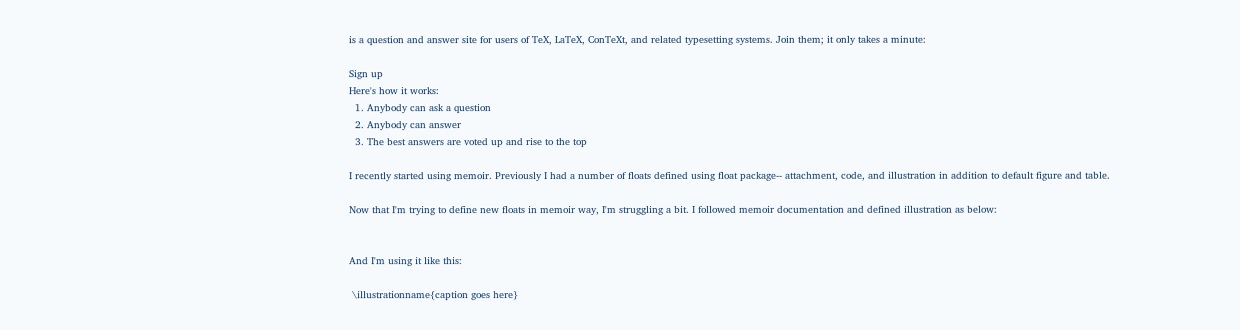is a question and answer site for users of TeX, LaTeX, ConTeXt, and related typesetting systems. Join them; it only takes a minute:

Sign up
Here's how it works:
  1. Anybody can ask a question
  2. Anybody can answer
  3. The best answers are voted up and rise to the top

I recently started using memoir. Previously I had a number of floats defined using float package-- attachment, code, and illustration in addition to default figure and table.

Now that I'm trying to define new floats in memoir way, I'm struggling a bit. I followed memoir documentation and defined illustration as below:


And I'm using it like this:

 \illustrationname{caption goes here}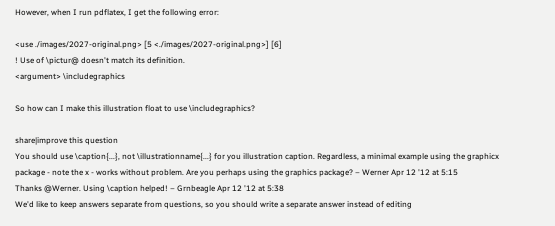However, when I run pdflatex, I get the following error:

<use ./images/2027-original.png> [5 <./images/2027-original.png>] [6]
! Use of \pictur@ doesn't match its definition.
<argument> \includegraphics

So how can I make this illustration float to use \includegraphics?

share|improve this question
You should use \caption{...}, not \illustrationname{...} for you illustration caption. Regardless, a minimal example using the graphicx package - note the x - works without problem. Are you perhaps using the graphics package? – Werner Apr 12 '12 at 5:15
Thanks @Werner. Using \caption helped! – Grnbeagle Apr 12 '12 at 5:38
We'd like to keep answers separate from questions, so you should write a separate answer instead of editing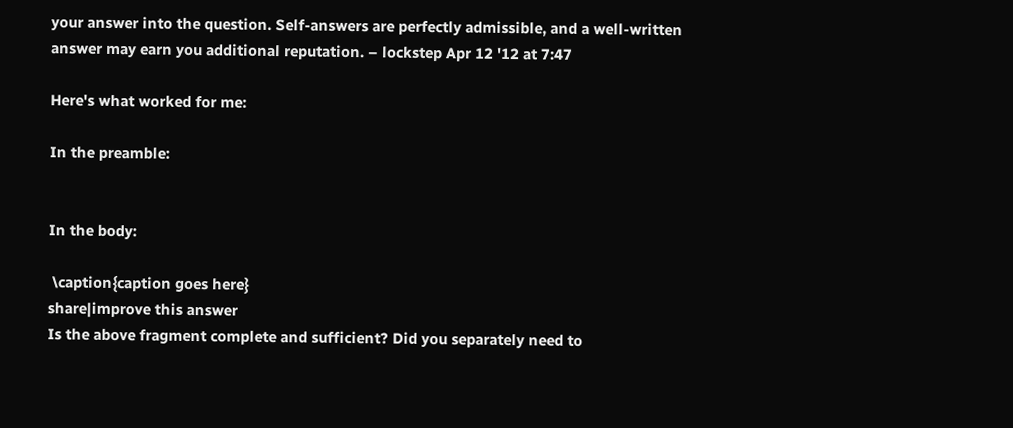your answer into the question. Self-answers are perfectly admissible, and a well-written answer may earn you additional reputation. – lockstep Apr 12 '12 at 7:47

Here's what worked for me:

In the preamble:


In the body:

 \caption{caption goes here}
share|improve this answer
Is the above fragment complete and sufficient? Did you separately need to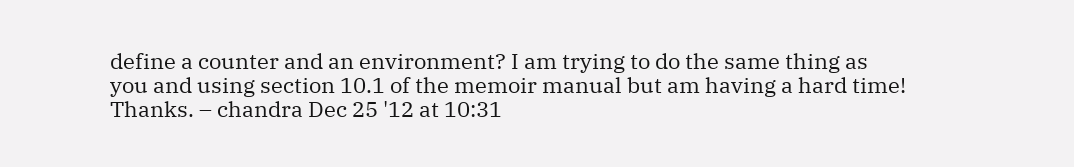define a counter and an environment? I am trying to do the same thing as you and using section 10.1 of the memoir manual but am having a hard time! Thanks. – chandra Dec 25 '12 at 10:31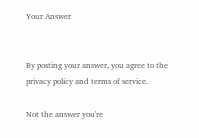Your Answer


By posting your answer, you agree to the privacy policy and terms of service.

Not the answer you're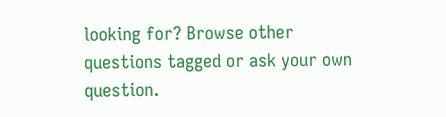looking for? Browse other questions tagged or ask your own question.